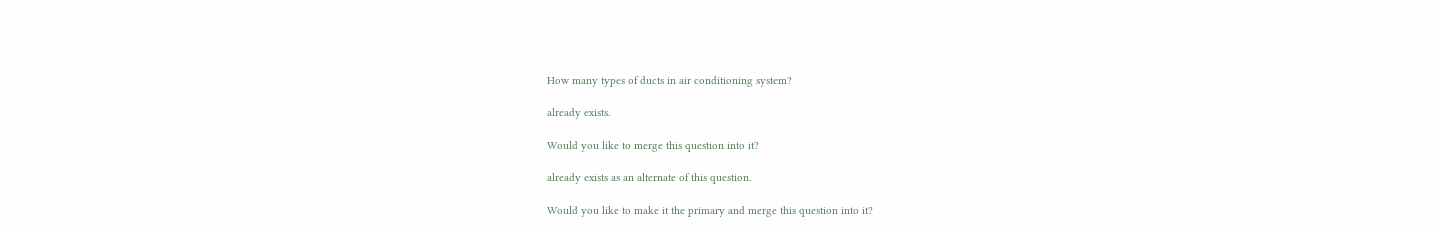How many types of ducts in air conditioning system?

already exists.

Would you like to merge this question into it?

already exists as an alternate of this question.

Would you like to make it the primary and merge this question into it?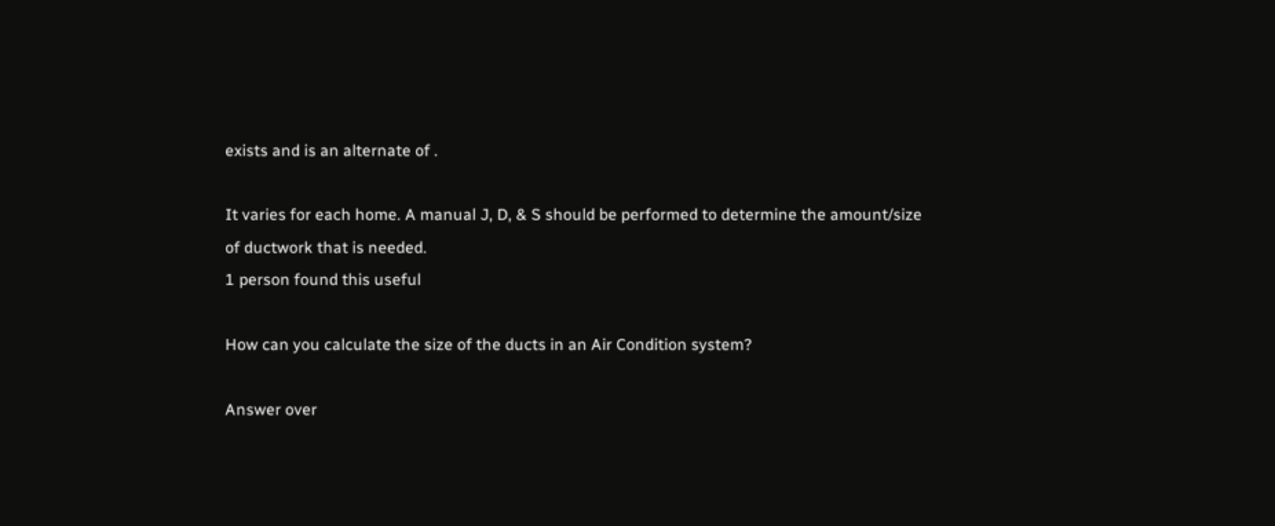exists and is an alternate of .

It varies for each home. A manual J, D, & S should be performed to determine the amount/size of ductwork that is needed.
1 person found this useful

How can you calculate the size of the ducts in an Air Condition system?

Answer over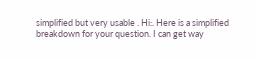simplified but very usable . Hi:. Here is a simplified breakdown for your question. I can get way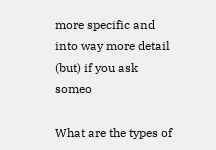more specific and into way more detail (but) if you ask someo

What are the types of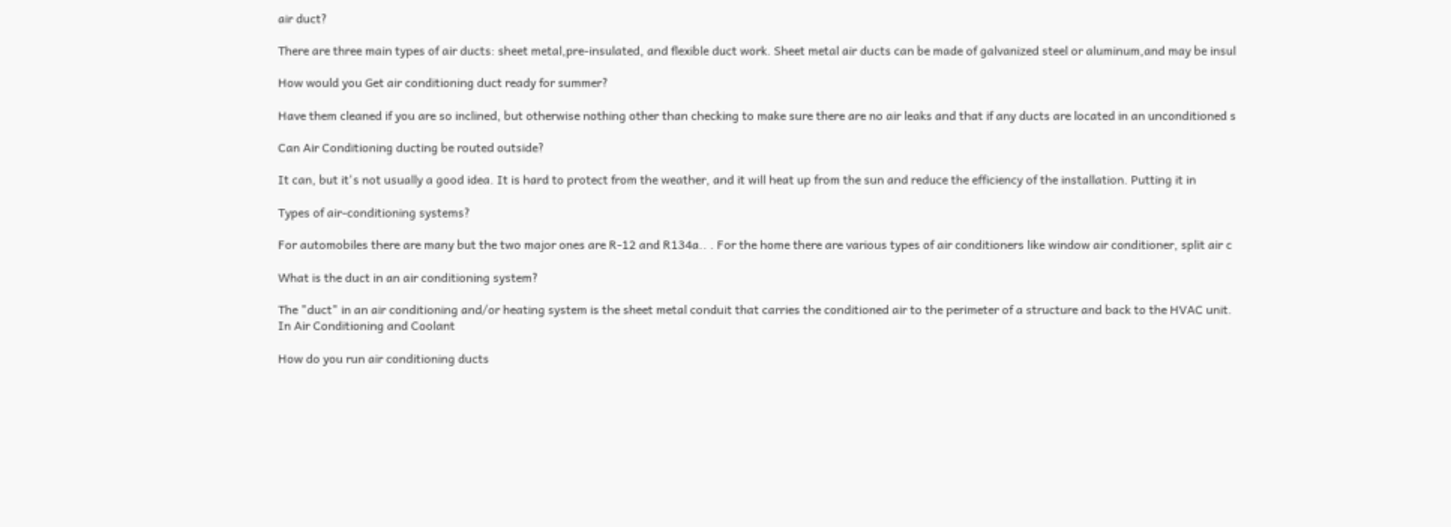air duct?

There are three main types of air ducts: sheet metal,pre-insulated, and flexible duct work. Sheet metal air ducts can be made of galvanized steel or aluminum,and may be insul

How would you Get air conditioning duct ready for summer?

Have them cleaned if you are so inclined, but otherwise nothing other than checking to make sure there are no air leaks and that if any ducts are located in an unconditioned s

Can Air Conditioning ducting be routed outside?

It can, but it's not usually a good idea. It is hard to protect from the weather, and it will heat up from the sun and reduce the efficiency of the installation. Putting it in

Types of air-conditioning systems?

For automobiles there are many but the two major ones are R-12 and R134a.. . For the home there are various types of air conditioners like window air conditioner, split air c

What is the duct in an air conditioning system?

The "duct" in an air conditioning and/or heating system is the sheet metal conduit that carries the conditioned air to the perimeter of a structure and back to the HVAC unit.
In Air Conditioning and Coolant

How do you run air conditioning ducts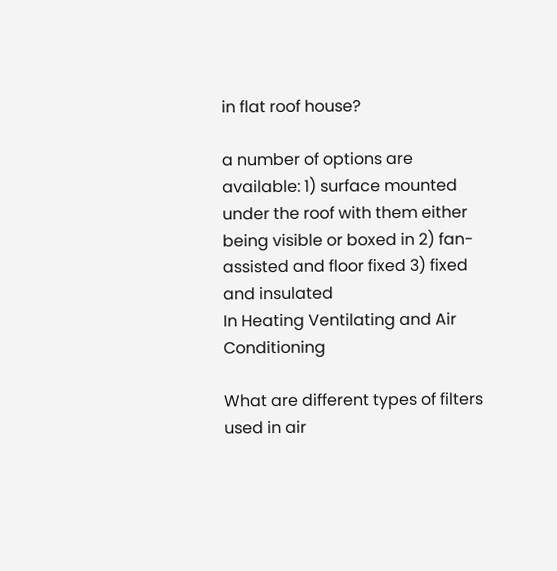in flat roof house?

a number of options are available: 1) surface mounted under the roof with them either being visible or boxed in 2) fan-assisted and floor fixed 3) fixed and insulated
In Heating Ventilating and Air Conditioning

What are different types of filters used in air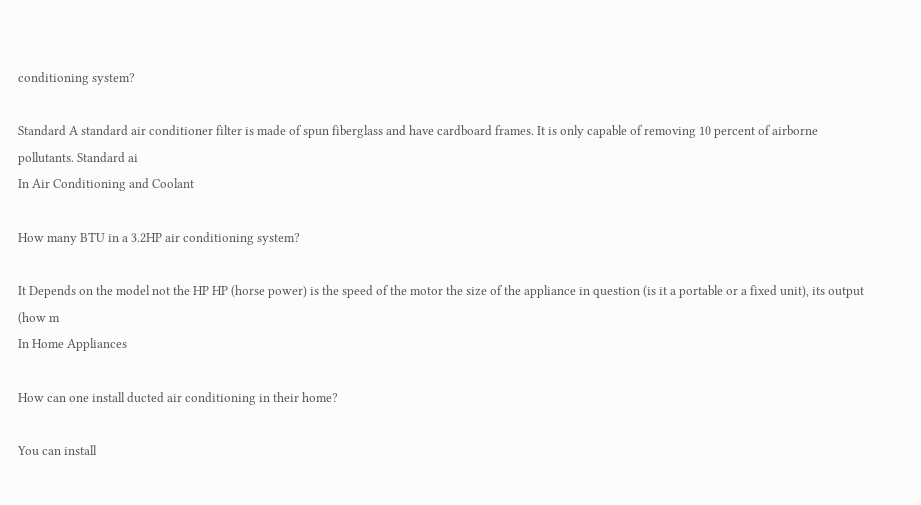conditioning system?

Standard A standard air conditioner filter is made of spun fiberglass and have cardboard frames. It is only capable of removing 10 percent of airborne pollutants. Standard ai
In Air Conditioning and Coolant

How many BTU in a 3.2HP air conditioning system?

It Depends on the model not the HP HP (horse power) is the speed of the motor the size of the appliance in question (is it a portable or a fixed unit), its output (how m
In Home Appliances

How can one install ducted air conditioning in their home?

You can install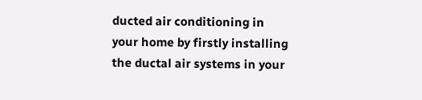ducted air conditioning in your home by firstly installing the ductal air systems in your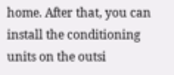home. After that, you can install the conditioning units on the outsi